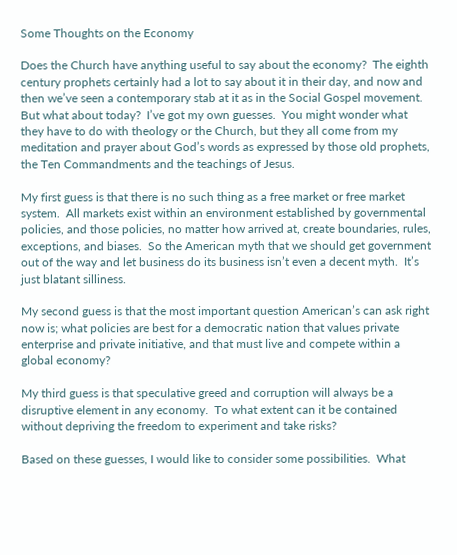Some Thoughts on the Economy

Does the Church have anything useful to say about the economy?  The eighth century prophets certainly had a lot to say about it in their day, and now and then we’ve seen a contemporary stab at it as in the Social Gospel movement.  But what about today?  I’ve got my own guesses.  You might wonder what they have to do with theology or the Church, but they all come from my meditation and prayer about God’s words as expressed by those old prophets, the Ten Commandments and the teachings of Jesus.

My first guess is that there is no such thing as a free market or free market system.  All markets exist within an environment established by governmental policies, and those policies, no matter how arrived at, create boundaries, rules, exceptions, and biases.  So the American myth that we should get government out of the way and let business do its business isn’t even a decent myth.  It’s just blatant silliness.

My second guess is that the most important question American’s can ask right now is; what policies are best for a democratic nation that values private enterprise and private initiative, and that must live and compete within a global economy?

My third guess is that speculative greed and corruption will always be a disruptive element in any economy.  To what extent can it be contained without depriving the freedom to experiment and take risks?

Based on these guesses, I would like to consider some possibilities.  What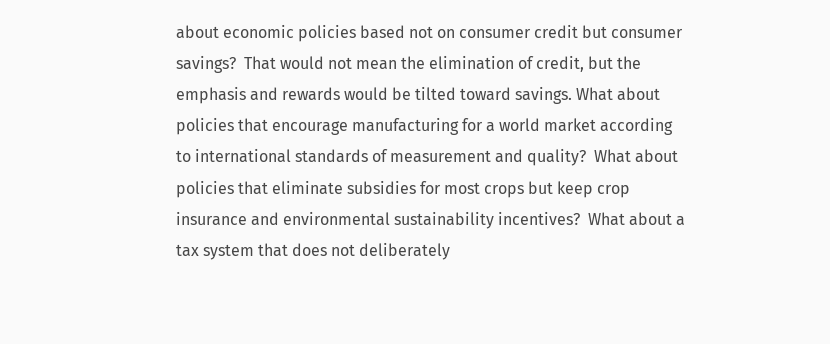about economic policies based not on consumer credit but consumer savings?  That would not mean the elimination of credit, but the emphasis and rewards would be tilted toward savings. What about policies that encourage manufacturing for a world market according to international standards of measurement and quality?  What about policies that eliminate subsidies for most crops but keep crop insurance and environmental sustainability incentives?  What about a tax system that does not deliberately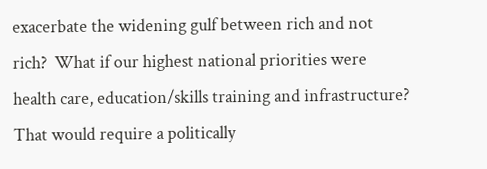exacerbate the widening gulf between rich and not rich?  What if our highest national priorities were health care, education/skills training and infrastructure?  That would require a politically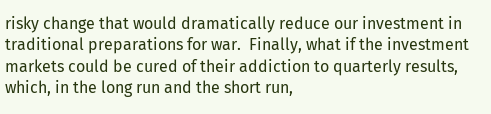risky change that would dramatically reduce our investment in traditional preparations for war.  Finally, what if the investment markets could be cured of their addiction to quarterly results, which, in the long run and the short run,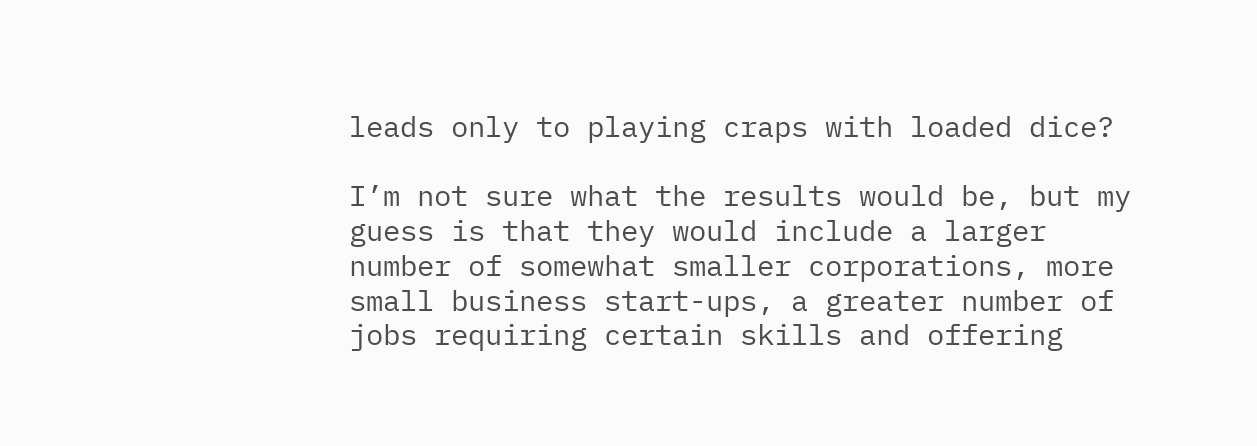leads only to playing craps with loaded dice?

I’m not sure what the results would be, but my guess is that they would include a larger number of somewhat smaller corporations, more small business start-ups, a greater number of jobs requiring certain skills and offering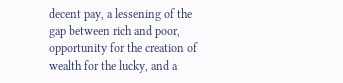decent pay, a lessening of the gap between rich and poor, opportunity for the creation of wealth for the lucky, and a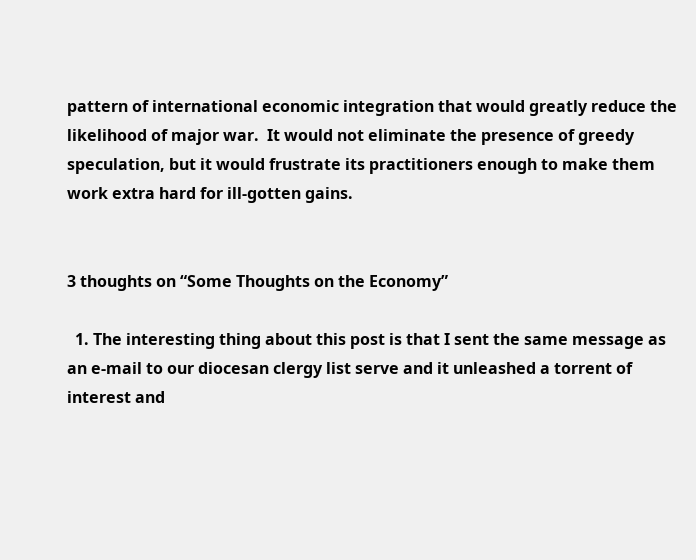pattern of international economic integration that would greatly reduce the likelihood of major war.  It would not eliminate the presence of greedy speculation, but it would frustrate its practitioners enough to make them work extra hard for ill-gotten gains.


3 thoughts on “Some Thoughts on the Economy”

  1. The interesting thing about this post is that I sent the same message as an e-mail to our diocesan clergy list serve and it unleashed a torrent of interest and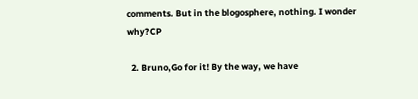comments. But in the blogosphere, nothing. I wonder why?CP

  2. Bruno,Go for it! By the way, we have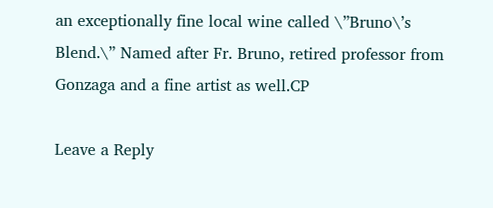an exceptionally fine local wine called \”Bruno\’s Blend.\” Named after Fr. Bruno, retired professor from Gonzaga and a fine artist as well.CP

Leave a Reply